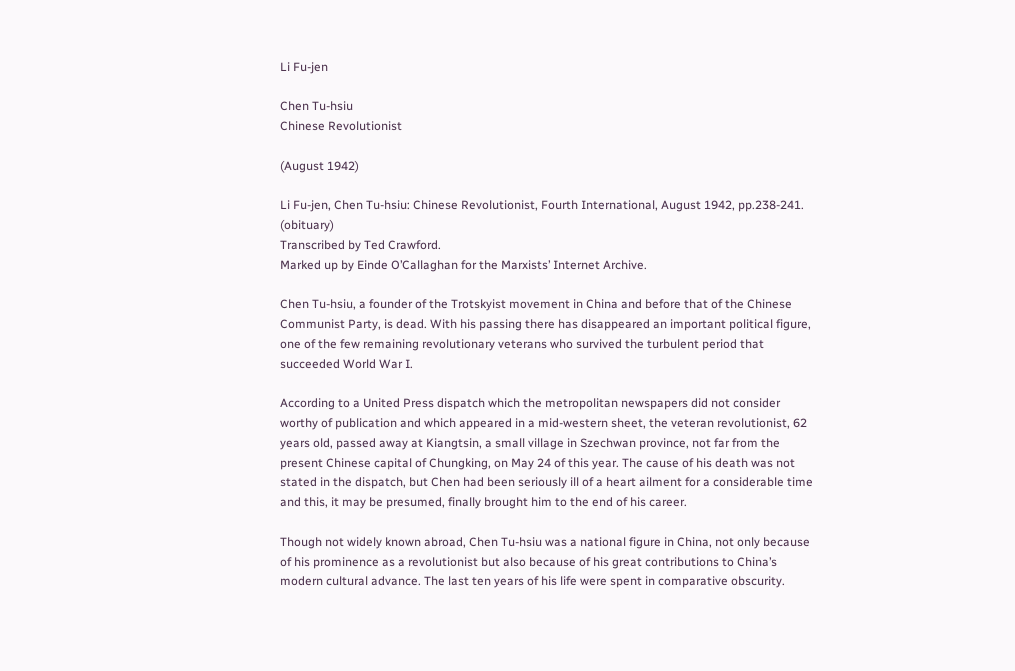Li Fu-jen

Chen Tu-hsiu
Chinese Revolutionist

(August 1942)

Li Fu-jen, Chen Tu-hsiu: Chinese Revolutionist, Fourth International, August 1942, pp.238-241. (obituary)
Transcribed by Ted Crawford.
Marked up by Einde O’Callaghan for the Marxists’ Internet Archive.

Chen Tu-hsiu, a founder of the Trotskyist movement in China and before that of the Chinese Communist Party, is dead. With his passing there has disappeared an important political figure, one of the few remaining revolutionary veterans who survived the turbulent period that succeeded World War I.

According to a United Press dispatch which the metropolitan newspapers did not consider worthy of publication and which appeared in a mid-western sheet, the veteran revolutionist, 62 years old, passed away at Kiangtsin, a small village in Szechwan province, not far from the present Chinese capital of Chungking, on May 24 of this year. The cause of his death was not stated in the dispatch, but Chen had been seriously ill of a heart ailment for a considerable time and this, it may be presumed, finally brought him to the end of his career.

Though not widely known abroad, Chen Tu-hsiu was a national figure in China, not only because of his prominence as a revolutionist but also because of his great contributions to China’s modern cultural advance. The last ten years of his life were spent in comparative obscurity.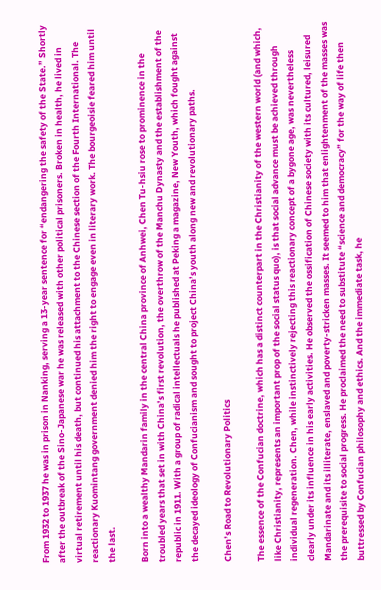From 1932 to 1937 he was in prison in Nanking, serving a 13-year sentence for “endangering the safety of the State.” Shortly after the outbreak of the Sino-Japanese war he was released with other political prisoners. Broken in health, he lived in virtual retirement until his death, but continued his attachment to the Chinese section of the Fourth International. The reactionary Kuomintang government denied him the right to engage even in literary work. The bourgeoisie feared him until the last.

Born into a wealthy Mandarin family in the central China province of Anhwei, Chen Tu-hsiu rose to prominence in the troubled years that set in with China’s first revolution, the overthrow of the Manchu Dynasty and the establishment of the republic in 1911. With a group of radical intellectuals he published at Peking a magazine, New Youth, which fought against the decayed ideology of Confucianism and sought to project China’s youth along new and revolutionary paths.

Chen’s Road to Revolutionary Politics

The essence of the Confucian doctrine, which has a distinct counterpart in the Christianity of the western world (and which, like Christianity, represents an important prop of the social status quo), is that social advance must be achieved through individual regeneration. Chen, while instinctively rejecting this reactionary concept of a bygone age, was nevertheless clearly under its influence in his early activities. He observed the ossification of Chinese society with its cultured, leisured Mandarinate and its illiterate, enslaved and poverty-stricken masses. It seemed to him that enlightenment of the masses was the prerequisite to social progress. He proclaimed the need to substitute “science and democracy” for the way of life then buttressed by Confucian philosophy and ethics. And the immediate task, he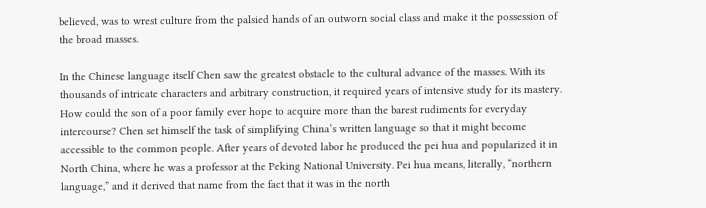believed, was to wrest culture from the palsied hands of an outworn social class and make it the possession of the broad masses.

In the Chinese language itself Chen saw the greatest obstacle to the cultural advance of the masses. With its thousands of intricate characters and arbitrary construction, it required years of intensive study for its mastery. How could the son of a poor family ever hope to acquire more than the barest rudiments for everyday intercourse? Chen set himself the task of simplifying China’s written language so that it might become accessible to the common people. After years of devoted labor he produced the pei hua and popularized it in North China, where he was a professor at the Peking National University. Pei hua means, literally, “northern language,” and it derived that name from the fact that it was in the north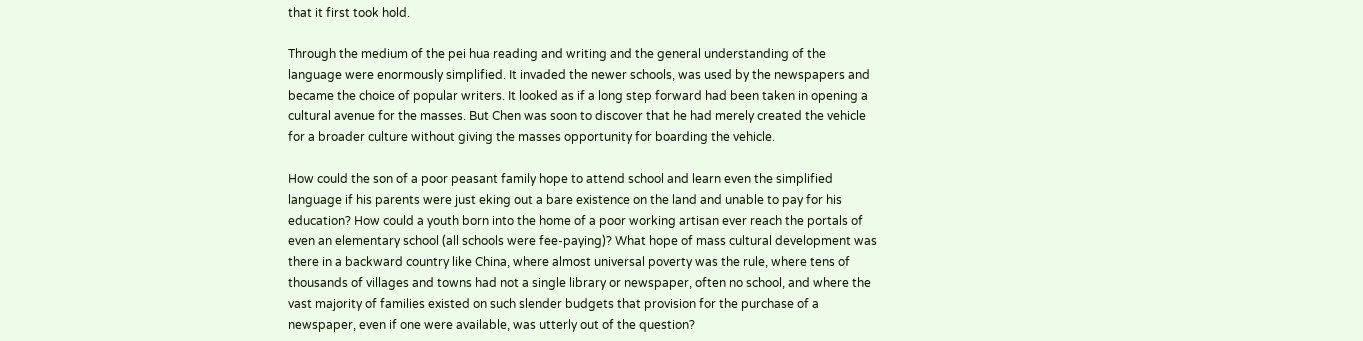that it first took hold.

Through the medium of the pei hua reading and writing and the general understanding of the language were enormously simplified. It invaded the newer schools, was used by the newspapers and became the choice of popular writers. It looked as if a long step forward had been taken in opening a cultural avenue for the masses. But Chen was soon to discover that he had merely created the vehicle for a broader culture without giving the masses opportunity for boarding the vehicle.

How could the son of a poor peasant family hope to attend school and learn even the simplified language if his parents were just eking out a bare existence on the land and unable to pay for his education? How could a youth born into the home of a poor working artisan ever reach the portals of even an elementary school (all schools were fee-paying)? What hope of mass cultural development was there in a backward country like China, where almost universal poverty was the rule, where tens of thousands of villages and towns had not a single library or newspaper, often no school, and where the vast majority of families existed on such slender budgets that provision for the purchase of a newspaper, even if one were available, was utterly out of the question?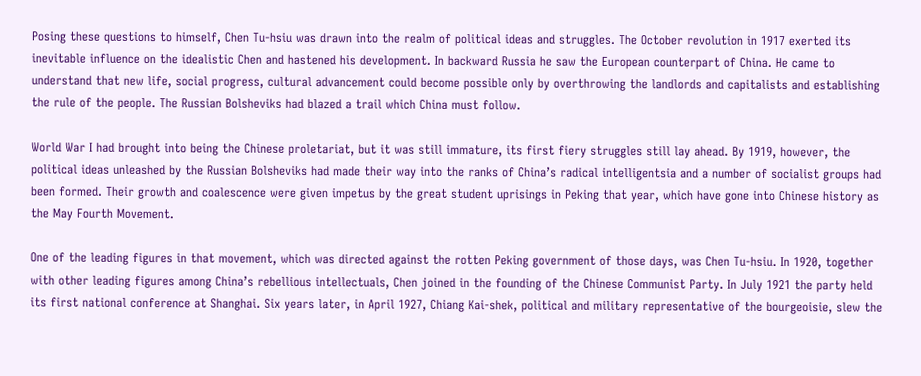Posing these questions to himself, Chen Tu-hsiu was drawn into the realm of political ideas and struggles. The October revolution in 1917 exerted its inevitable influence on the idealistic Chen and hastened his development. In backward Russia he saw the European counterpart of China. He came to understand that new life, social progress, cultural advancement could become possible only by overthrowing the landlords and capitalists and establishing the rule of the people. The Russian Bolsheviks had blazed a trail which China must follow.

World War I had brought into being the Chinese proletariat, but it was still immature, its first fiery struggles still lay ahead. By 1919, however, the political ideas unleashed by the Russian Bolsheviks had made their way into the ranks of China’s radical intelligentsia and a number of socialist groups had been formed. Their growth and coalescence were given impetus by the great student uprisings in Peking that year, which have gone into Chinese history as the May Fourth Movement.

One of the leading figures in that movement, which was directed against the rotten Peking government of those days, was Chen Tu-hsiu. In 1920, together with other leading figures among China’s rebellious intellectuals, Chen joined in the founding of the Chinese Communist Party. In July 1921 the party held its first national conference at Shanghai. Six years later, in April 1927, Chiang Kai-shek, political and military representative of the bourgeoisie, slew the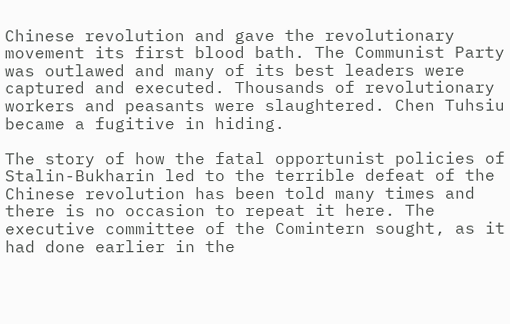Chinese revolution and gave the revolutionary movement its first blood bath. The Communist Party was outlawed and many of its best leaders were captured and executed. Thousands of revolutionary workers and peasants were slaughtered. Chen Tuhsiu became a fugitive in hiding.

The story of how the fatal opportunist policies of Stalin-Bukharin led to the terrible defeat of the Chinese revolution has been told many times and there is no occasion to repeat it here. The executive committee of the Comintern sought, as it had done earlier in the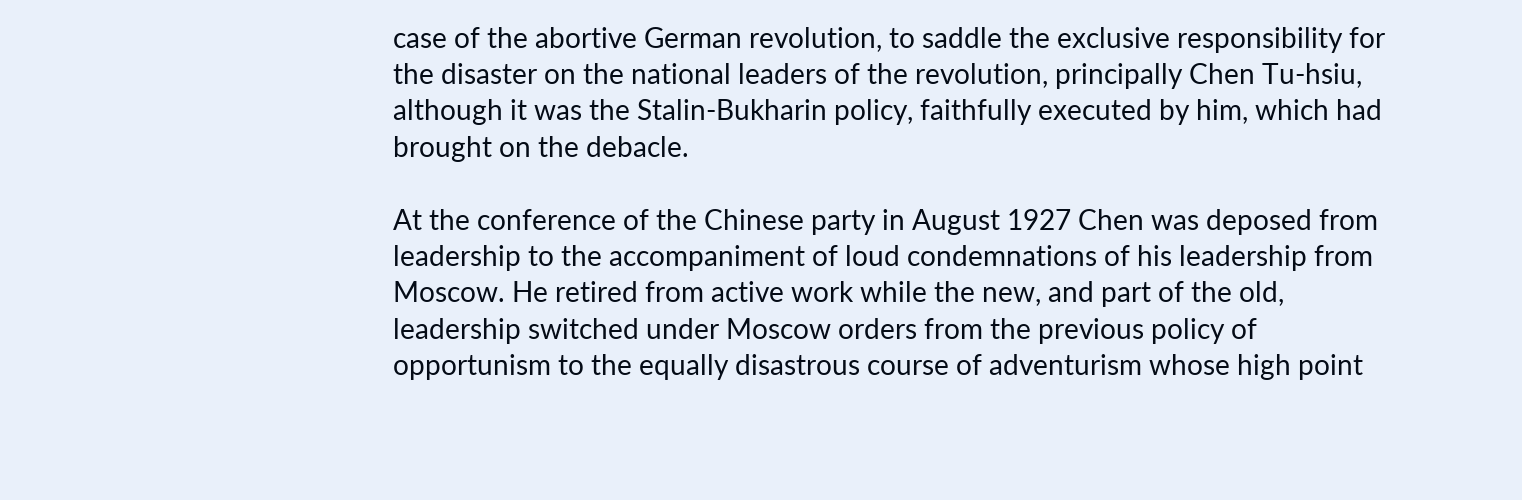case of the abortive German revolution, to saddle the exclusive responsibility for the disaster on the national leaders of the revolution, principally Chen Tu-hsiu, although it was the Stalin-Bukharin policy, faithfully executed by him, which had brought on the debacle.

At the conference of the Chinese party in August 1927 Chen was deposed from leadership to the accompaniment of loud condemnations of his leadership from Moscow. He retired from active work while the new, and part of the old, leadership switched under Moscow orders from the previous policy of opportunism to the equally disastrous course of adventurism whose high point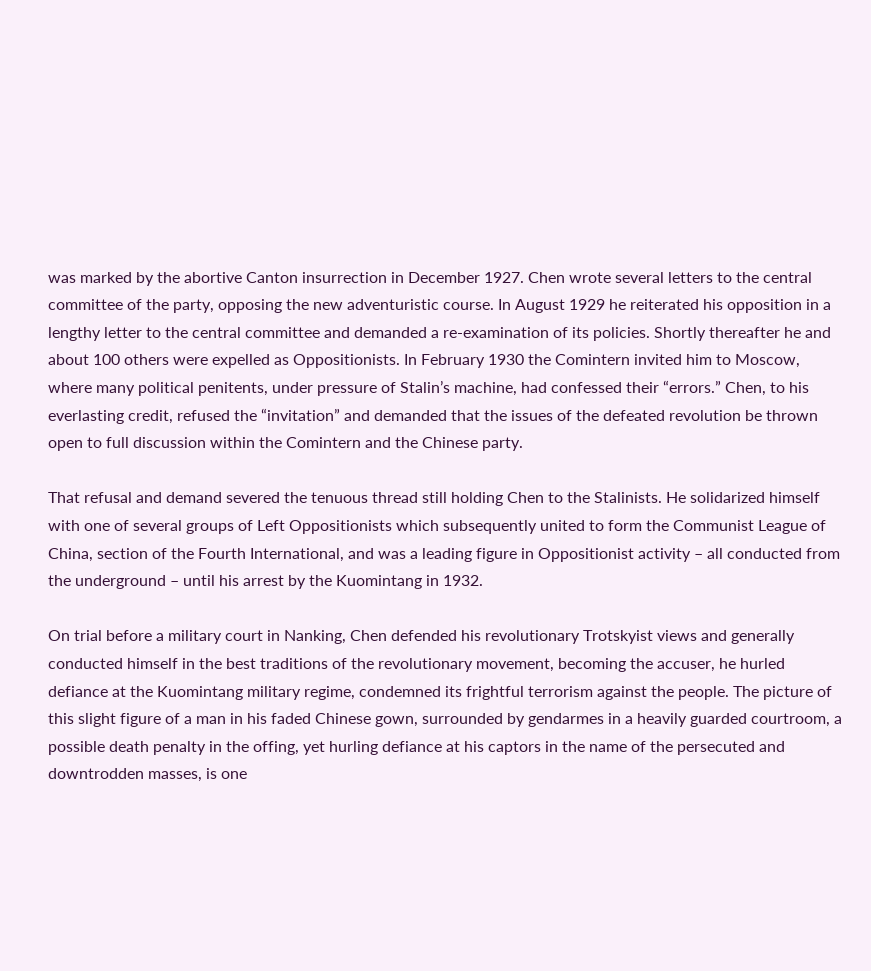was marked by the abortive Canton insurrection in December 1927. Chen wrote several letters to the central committee of the party, opposing the new adventuristic course. In August 1929 he reiterated his opposition in a lengthy letter to the central committee and demanded a re-examination of its policies. Shortly thereafter he and about 100 others were expelled as Oppositionists. In February 1930 the Comintern invited him to Moscow, where many political penitents, under pressure of Stalin’s machine, had confessed their “errors.” Chen, to his everlasting credit, refused the “invitation” and demanded that the issues of the defeated revolution be thrown open to full discussion within the Comintern and the Chinese party.

That refusal and demand severed the tenuous thread still holding Chen to the Stalinists. He solidarized himself with one of several groups of Left Oppositionists which subsequently united to form the Communist League of China, section of the Fourth International, and was a leading figure in Oppositionist activity – all conducted from the underground – until his arrest by the Kuomintang in 1932.

On trial before a military court in Nanking, Chen defended his revolutionary Trotskyist views and generally conducted himself in the best traditions of the revolutionary movement, becoming the accuser, he hurled defiance at the Kuomintang military regime, condemned its frightful terrorism against the people. The picture of this slight figure of a man in his faded Chinese gown, surrounded by gendarmes in a heavily guarded courtroom, a possible death penalty in the offing, yet hurling defiance at his captors in the name of the persecuted and downtrodden masses, is one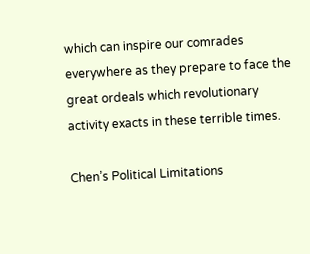which can inspire our comrades everywhere as they prepare to face the great ordeals which revolutionary activity exacts in these terrible times.

Chen’s Political Limitations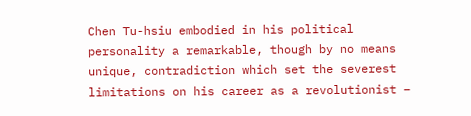Chen Tu-hsiu embodied in his political personality a remarkable, though by no means unique, contradiction which set the severest limitations on his career as a revolutionist –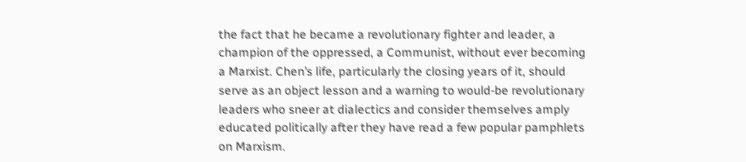the fact that he became a revolutionary fighter and leader, a champion of the oppressed, a Communist, without ever becoming a Marxist. Chen’s life, particularly the closing years of it, should serve as an object lesson and a warning to would-be revolutionary leaders who sneer at dialectics and consider themselves amply educated politically after they have read a few popular pamphlets on Marxism.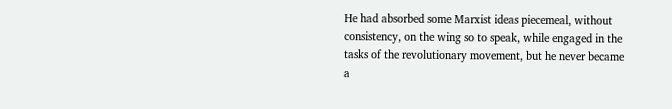He had absorbed some Marxist ideas piecemeal, without consistency, on the wing so to speak, while engaged in the tasks of the revolutionary movement, but he never became a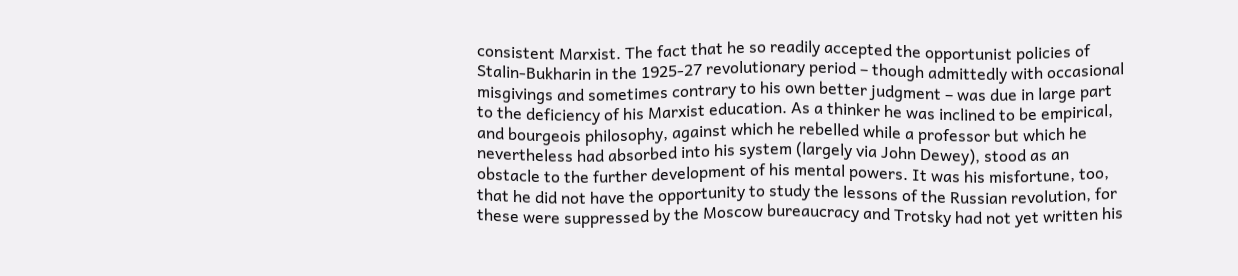consistent Marxist. The fact that he so readily accepted the opportunist policies of Stalin-Bukharin in the 1925-27 revolutionary period – though admittedly with occasional misgivings and sometimes contrary to his own better judgment – was due in large part to the deficiency of his Marxist education. As a thinker he was inclined to be empirical, and bourgeois philosophy, against which he rebelled while a professor but which he nevertheless had absorbed into his system (largely via John Dewey), stood as an obstacle to the further development of his mental powers. It was his misfortune, too, that he did not have the opportunity to study the lessons of the Russian revolution, for these were suppressed by the Moscow bureaucracy and Trotsky had not yet written his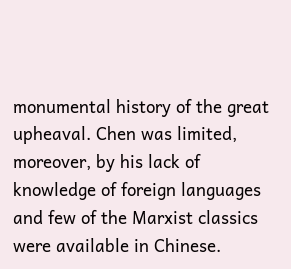monumental history of the great upheaval. Chen was limited, moreover, by his lack of knowledge of foreign languages and few of the Marxist classics were available in Chinese.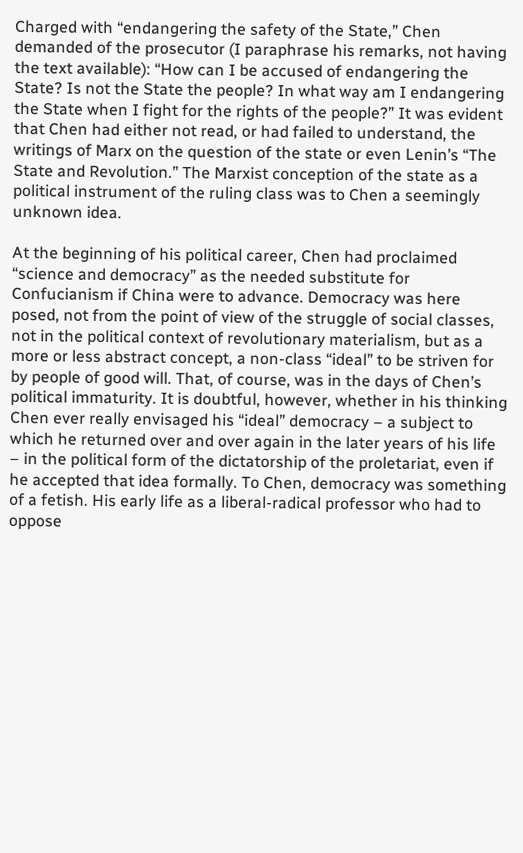Charged with “endangering the safety of the State,” Chen demanded of the prosecutor (I paraphrase his remarks, not having the text available): “How can I be accused of endangering the State? Is not the State the people? In what way am I endangering the State when I fight for the rights of the people?” It was evident that Chen had either not read, or had failed to understand, the writings of Marx on the question of the state or even Lenin’s “The State and Revolution.” The Marxist conception of the state as a political instrument of the ruling class was to Chen a seemingly unknown idea.

At the beginning of his political career, Chen had proclaimed “science and democracy” as the needed substitute for Confucianism if China were to advance. Democracy was here posed, not from the point of view of the struggle of social classes, not in the political context of revolutionary materialism, but as a more or less abstract concept, a non-class “ideal” to be striven for by people of good will. That, of course, was in the days of Chen’s political immaturity. It is doubtful, however, whether in his thinking Chen ever really envisaged his “ideal” democracy – a subject to which he returned over and over again in the later years of his life – in the political form of the dictatorship of the proletariat, even if he accepted that idea formally. To Chen, democracy was something of a fetish. His early life as a liberal-radical professor who had to oppose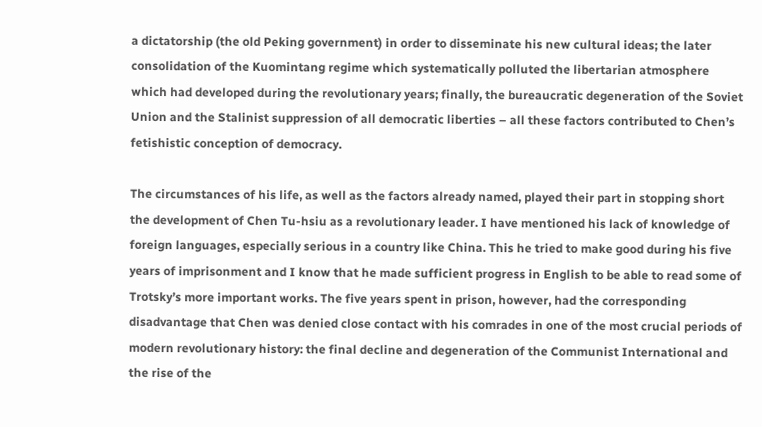a dictatorship (the old Peking government) in order to disseminate his new cultural ideas; the later consolidation of the Kuomintang regime which systematically polluted the libertarian atmosphere which had developed during the revolutionary years; finally, the bureaucratic degeneration of the Soviet Union and the Stalinist suppression of all democratic liberties – all these factors contributed to Chen’s fetishistic conception of democracy.

The circumstances of his life, as well as the factors already named, played their part in stopping short the development of Chen Tu-hsiu as a revolutionary leader. I have mentioned his lack of knowledge of foreign languages, especially serious in a country like China. This he tried to make good during his five years of imprisonment and I know that he made sufficient progress in English to be able to read some of Trotsky’s more important works. The five years spent in prison, however, had the corresponding disadvantage that Chen was denied close contact with his comrades in one of the most crucial periods of modern revolutionary history: the final decline and degeneration of the Communist International and the rise of the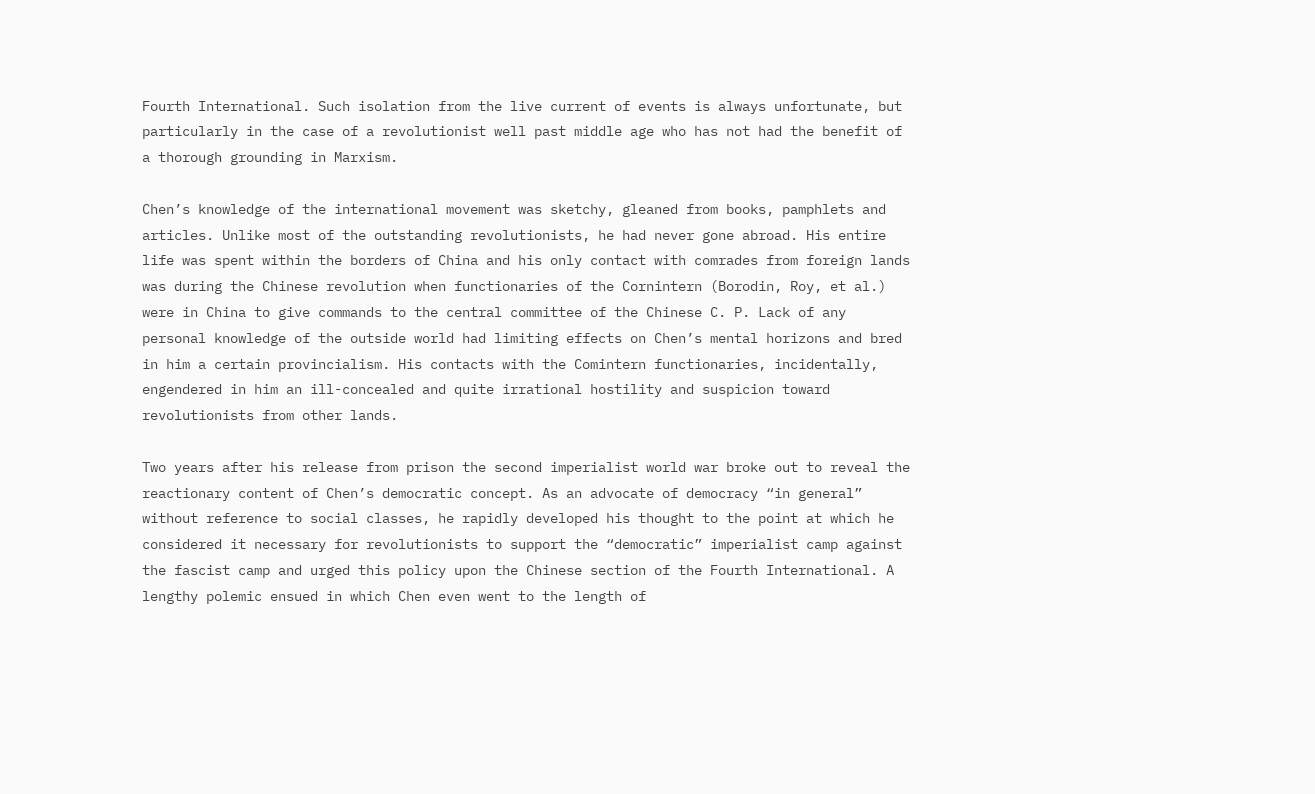Fourth International. Such isolation from the live current of events is always unfortunate, but particularly in the case of a revolutionist well past middle age who has not had the benefit of a thorough grounding in Marxism.

Chen’s knowledge of the international movement was sketchy, gleaned from books, pamphlets and articles. Unlike most of the outstanding revolutionists, he had never gone abroad. His entire life was spent within the borders of China and his only contact with comrades from foreign lands was during the Chinese revolution when functionaries of the Cornintern (Borodin, Roy, et al.) were in China to give commands to the central committee of the Chinese C. P. Lack of any personal knowledge of the outside world had limiting effects on Chen’s mental horizons and bred in him a certain provincialism. His contacts with the Comintern functionaries, incidentally, engendered in him an ill-concealed and quite irrational hostility and suspicion toward revolutionists from other lands.

Two years after his release from prison the second imperialist world war broke out to reveal the reactionary content of Chen’s democratic concept. As an advocate of democracy “in general” without reference to social classes, he rapidly developed his thought to the point at which he considered it necessary for revolutionists to support the “democratic” imperialist camp against the fascist camp and urged this policy upon the Chinese section of the Fourth International. A lengthy polemic ensued in which Chen even went to the length of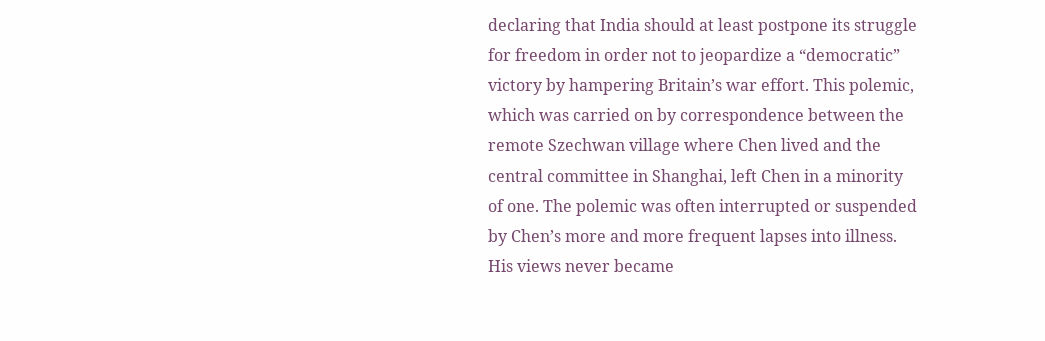declaring that India should at least postpone its struggle for freedom in order not to jeopardize a “democratic” victory by hampering Britain’s war effort. This polemic, which was carried on by correspondence between the remote Szechwan village where Chen lived and the central committee in Shanghai, left Chen in a minority of one. The polemic was often interrupted or suspended by Chen’s more and more frequent lapses into illness. His views never became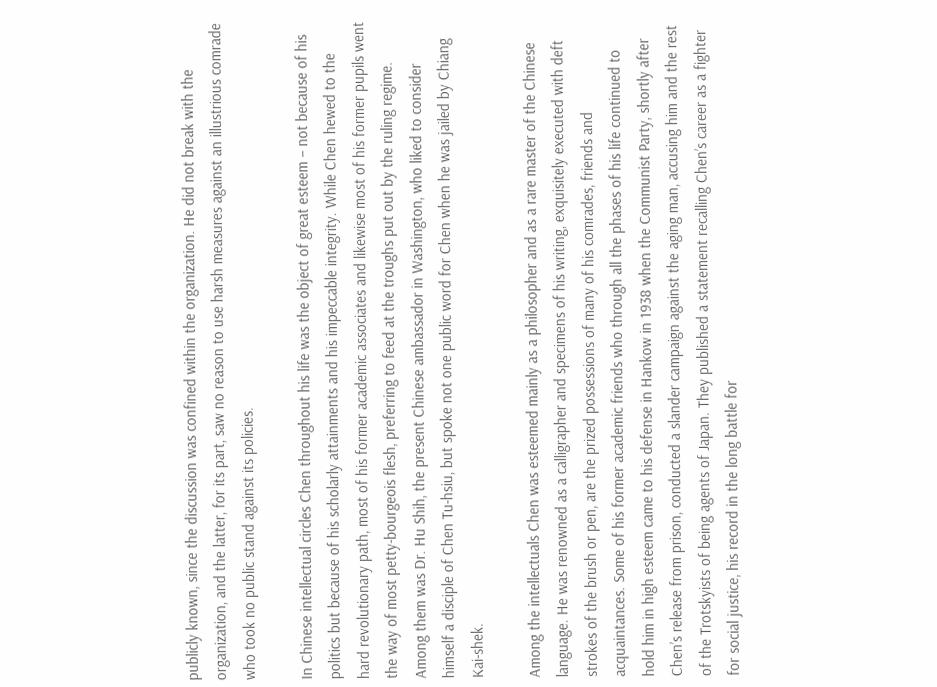publicly known, since the discussion was confined within the organization. He did not break with the organization, and the latter, for its part, saw no reason to use harsh measures against an illustrious comrade who took no public stand against its policies.

In Chinese intellectual circles Chen throughout his life was the object of great esteem – not because of his politics but because of his scholarly attainments and his impeccable integrity. While Chen hewed to the hard revolutionary path, most of his former academic associates and likewise most of his former pupils went the way of most petty-bourgeois flesh, preferring to feed at the troughs put out by the ruling regime. Among them was Dr. Hu Shih, the present Chinese ambassador in Washington, who liked to consider himself a disciple of Chen Tu-hsiu, but spoke not one public word for Chen when he was jailed by Chiang Kai-shek.

Among the intellectuals Chen was esteemed mainly as a philosopher and as a rare master of the Chinese language. He was renowned as a calligrapher and specimens of his writing, exquisitely executed with deft strokes of the brush or pen, are the prized possessions of many of his comrades, friends and acquaintances. Some of his former academic friends who through all the phases of his life continued to hold him in high esteem came to his defense in Hankow in 1938 when the Communist Party, shortly after Chen’s release from prison, conducted a slander campaign against the aging man, accusing him and the rest of the Trotskyists of being agents of Japan. They published a statement recalling Chen’s career as a fighter for social justice, his record in the long battle for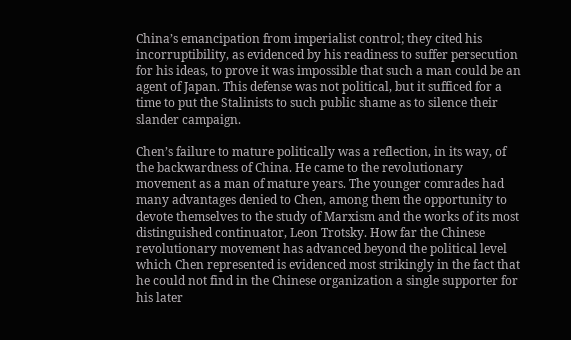China’s emancipation from imperialist control; they cited his incorruptibility, as evidenced by his readiness to suffer persecution for his ideas, to prove it was impossible that such a man could be an agent of Japan. This defense was not political, but it sufficed for a time to put the Stalinists to such public shame as to silence their slander campaign.

Chen’s failure to mature politically was a reflection, in its way, of the backwardness of China. He came to the revolutionary movement as a man of mature years. The younger comrades had many advantages denied to Chen, among them the opportunity to devote themselves to the study of Marxism and the works of its most distinguished continuator, Leon Trotsky. How far the Chinese revolutionary movement has advanced beyond the political level which Chen represented is evidenced most strikingly in the fact that he could not find in the Chinese organization a single supporter for his later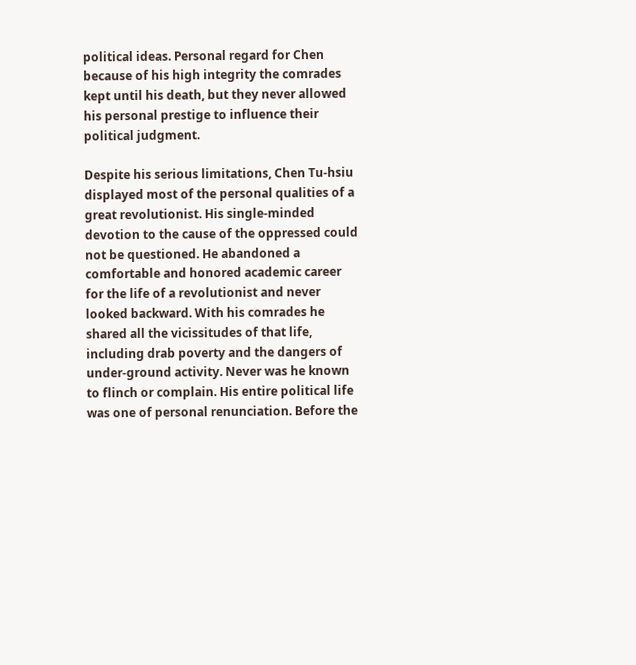political ideas. Personal regard for Chen because of his high integrity the comrades kept until his death, but they never allowed his personal prestige to influence their political judgment.

Despite his serious limitations, Chen Tu-hsiu displayed most of the personal qualities of a great revolutionist. His single-minded devotion to the cause of the oppressed could not be questioned. He abandoned a comfortable and honored academic career for the life of a revolutionist and never looked backward. With his comrades he shared all the vicissitudes of that life, including drab poverty and the dangers of under-ground activity. Never was he known to flinch or complain. His entire political life was one of personal renunciation. Before the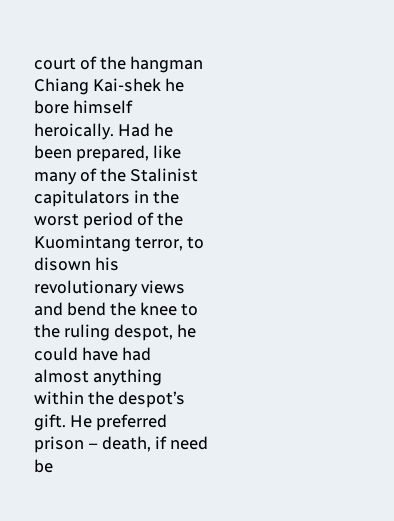court of the hangman Chiang Kai-shek he bore himself heroically. Had he been prepared, like many of the Stalinist capitulators in the worst period of the Kuomintang terror, to disown his revolutionary views and bend the knee to the ruling despot, he could have had almost anything within the despot’s gift. He preferred prison – death, if need be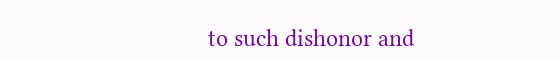to such dishonor and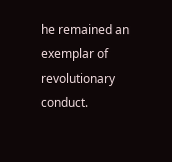he remained an exemplar of revolutionary conduct.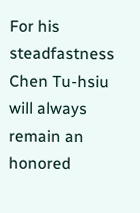For his steadfastness Chen Tu-hsiu will always remain an honored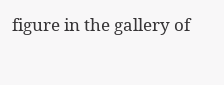figure in the gallery of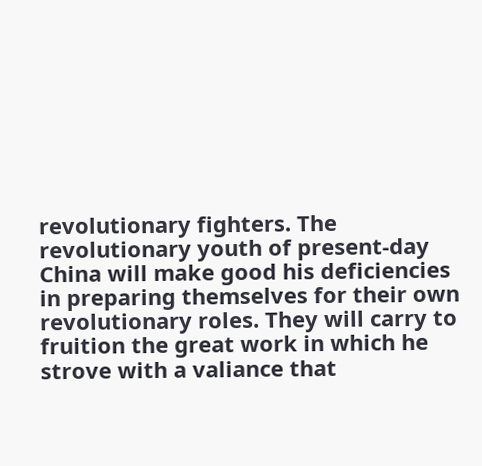revolutionary fighters. The revolutionary youth of present-day China will make good his deficiencies in preparing themselves for their own revolutionary roles. They will carry to fruition the great work in which he strove with a valiance that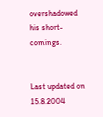overshadowed his short-comings.


Last updated on 15.8.2004